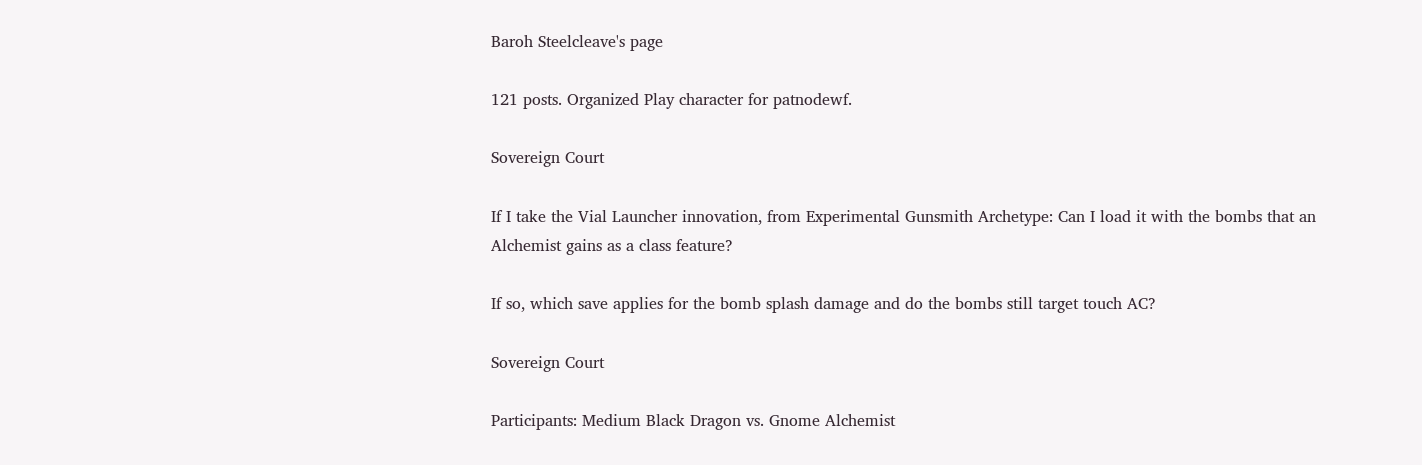Baroh Steelcleave's page

121 posts. Organized Play character for patnodewf.

Sovereign Court

If I take the Vial Launcher innovation, from Experimental Gunsmith Archetype: Can I load it with the bombs that an Alchemist gains as a class feature?

If so, which save applies for the bomb splash damage and do the bombs still target touch AC?

Sovereign Court

Participants: Medium Black Dragon vs. Gnome Alchemist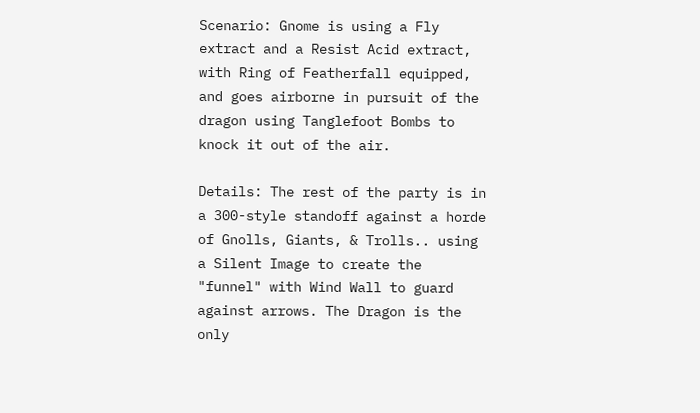Scenario: Gnome is using a Fly extract and a Resist Acid extract, with Ring of Featherfall equipped, and goes airborne in pursuit of the dragon using Tanglefoot Bombs to knock it out of the air.

Details: The rest of the party is in a 300-style standoff against a horde of Gnolls, Giants, & Trolls.. using a Silent Image to create the "funnel" with Wind Wall to guard against arrows. The Dragon is the only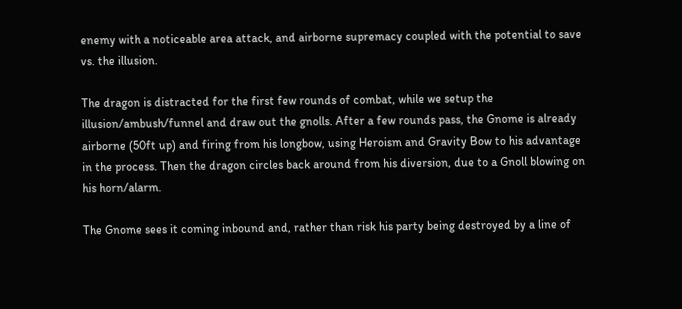enemy with a noticeable area attack, and airborne supremacy coupled with the potential to save vs. the illusion.

The dragon is distracted for the first few rounds of combat, while we setup the illusion/ambush/funnel and draw out the gnolls. After a few rounds pass, the Gnome is already airborne (50ft up) and firing from his longbow, using Heroism and Gravity Bow to his advantage in the process. Then the dragon circles back around from his diversion, due to a Gnoll blowing on his horn/alarm.

The Gnome sees it coming inbound and, rather than risk his party being destroyed by a line of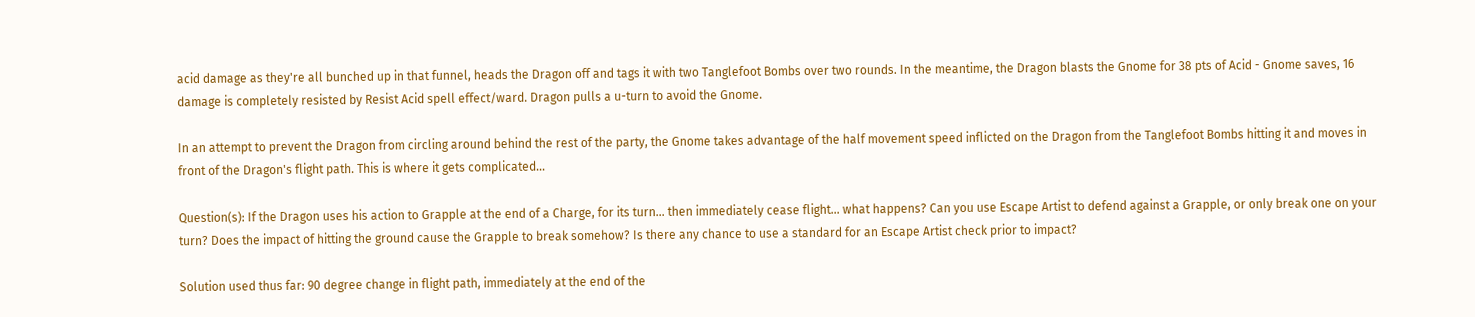acid damage as they're all bunched up in that funnel, heads the Dragon off and tags it with two Tanglefoot Bombs over two rounds. In the meantime, the Dragon blasts the Gnome for 38 pts of Acid - Gnome saves, 16 damage is completely resisted by Resist Acid spell effect/ward. Dragon pulls a u-turn to avoid the Gnome.

In an attempt to prevent the Dragon from circling around behind the rest of the party, the Gnome takes advantage of the half movement speed inflicted on the Dragon from the Tanglefoot Bombs hitting it and moves in front of the Dragon's flight path. This is where it gets complicated...

Question(s): If the Dragon uses his action to Grapple at the end of a Charge, for its turn... then immediately cease flight... what happens? Can you use Escape Artist to defend against a Grapple, or only break one on your turn? Does the impact of hitting the ground cause the Grapple to break somehow? Is there any chance to use a standard for an Escape Artist check prior to impact?

Solution used thus far: 90 degree change in flight path, immediately at the end of the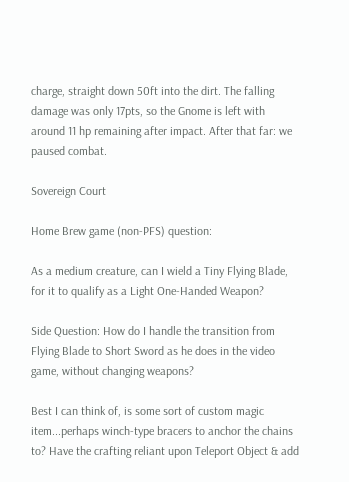charge, straight down 50ft into the dirt. The falling damage was only 17pts, so the Gnome is left with around 11 hp remaining after impact. After that far: we paused combat.

Sovereign Court

Home Brew game (non-PFS) question:

As a medium creature, can I wield a Tiny Flying Blade, for it to qualify as a Light One-Handed Weapon?

Side Question: How do I handle the transition from Flying Blade to Short Sword as he does in the video game, without changing weapons?

Best I can think of, is some sort of custom magic item...perhaps winch-type bracers to anchor the chains to? Have the crafting reliant upon Teleport Object & add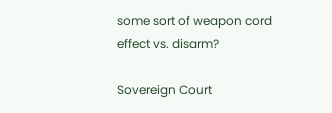some sort of weapon cord effect vs. disarm?

Sovereign Court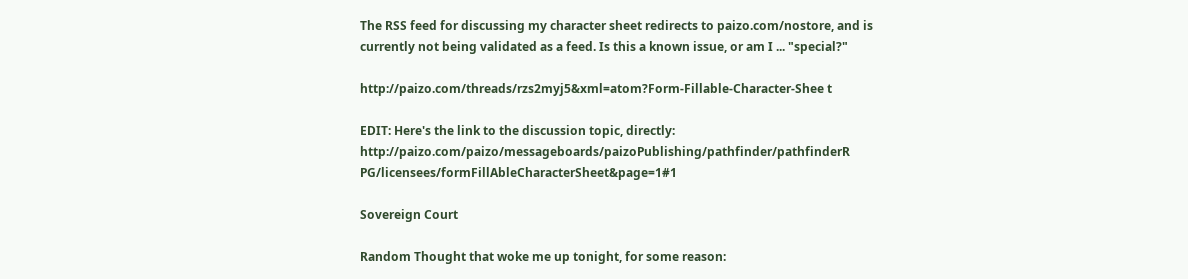The RSS feed for discussing my character sheet redirects to paizo.com/nostore, and is currently not being validated as a feed. Is this a known issue, or am I ... "special?"

http://paizo.com/threads/rzs2myj5&xml=atom?Form-Fillable-Character-Shee t

EDIT: Here's the link to the discussion topic, directly:
http://paizo.com/paizo/messageboards/paizoPublishing/pathfinder/pathfinderR PG/licensees/formFillAbleCharacterSheet&page=1#1

Sovereign Court

Random Thought that woke me up tonight, for some reason: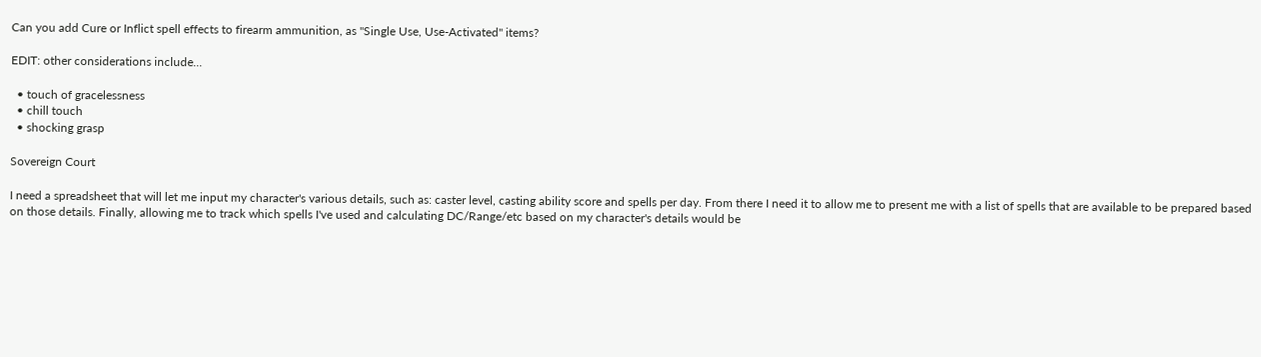Can you add Cure or Inflict spell effects to firearm ammunition, as "Single Use, Use-Activated" items?

EDIT: other considerations include...

  • touch of gracelessness
  • chill touch
  • shocking grasp

Sovereign Court

I need a spreadsheet that will let me input my character's various details, such as: caster level, casting ability score and spells per day. From there I need it to allow me to present me with a list of spells that are available to be prepared based on those details. Finally, allowing me to track which spells I've used and calculating DC/Range/etc based on my character's details would be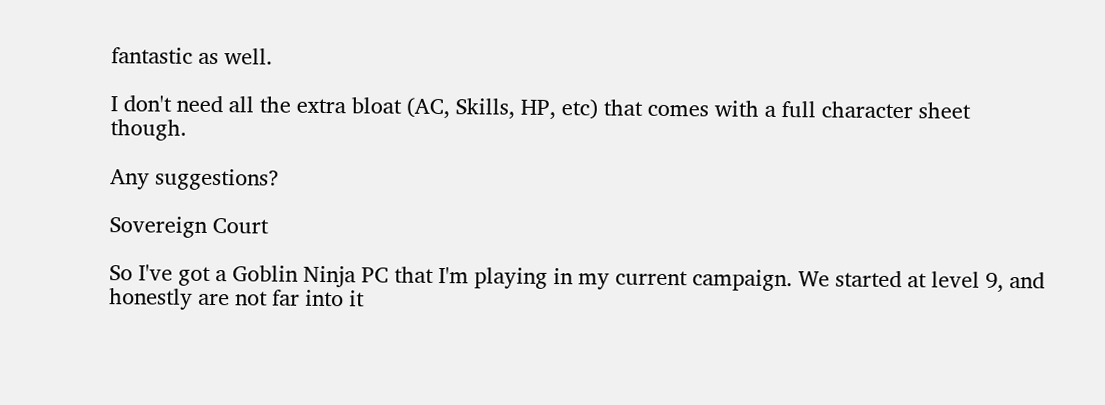fantastic as well.

I don't need all the extra bloat (AC, Skills, HP, etc) that comes with a full character sheet though.

Any suggestions?

Sovereign Court

So I've got a Goblin Ninja PC that I'm playing in my current campaign. We started at level 9, and honestly are not far into it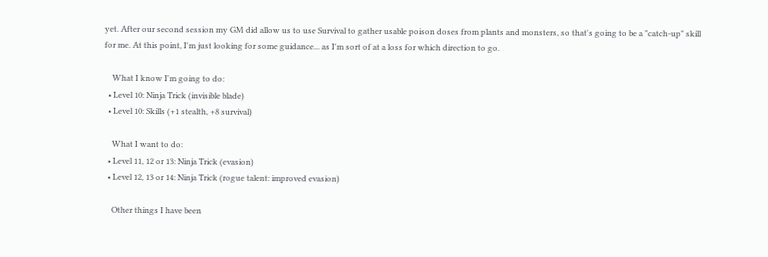yet. After our second session my GM did allow us to use Survival to gather usable poison doses from plants and monsters, so that's going to be a "catch-up" skill for me. At this point, I'm just looking for some guidance... as I'm sort of at a loss for which direction to go.

    What I know I'm going to do:
  • Level 10: Ninja Trick (invisible blade)
  • Level 10: Skills (+1 stealth, +8 survival)

    What I want to do:
  • Level 11, 12 or 13: Ninja Trick (evasion)
  • Level 12, 13 or 14: Ninja Trick (rogue talent: improved evasion)

    Other things I have been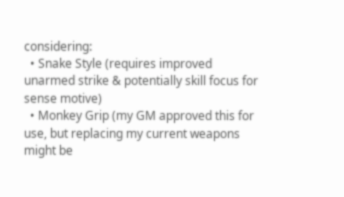considering:
  • Snake Style (requires improved unarmed strike & potentially skill focus for sense motive)
  • Monkey Grip (my GM approved this for use, but replacing my current weapons might be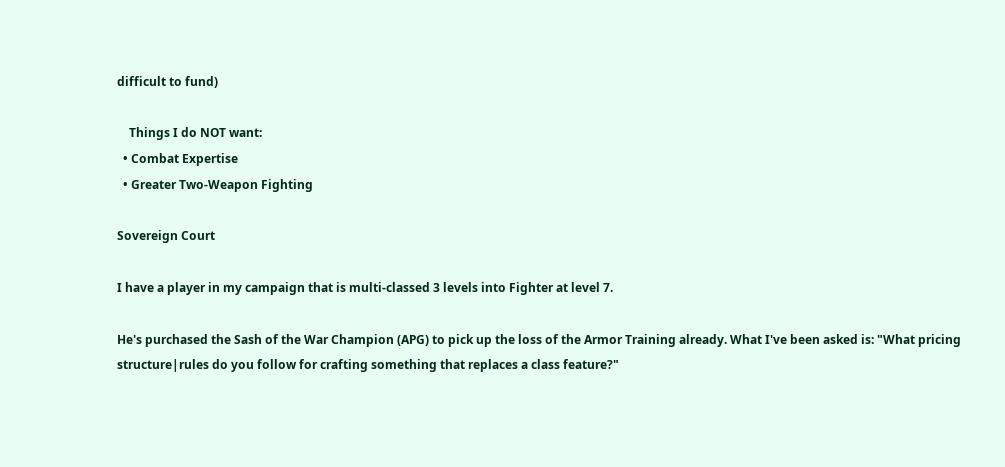difficult to fund)

    Things I do NOT want:
  • Combat Expertise
  • Greater Two-Weapon Fighting

Sovereign Court

I have a player in my campaign that is multi-classed 3 levels into Fighter at level 7.

He's purchased the Sash of the War Champion (APG) to pick up the loss of the Armor Training already. What I've been asked is: "What pricing structure|rules do you follow for crafting something that replaces a class feature?"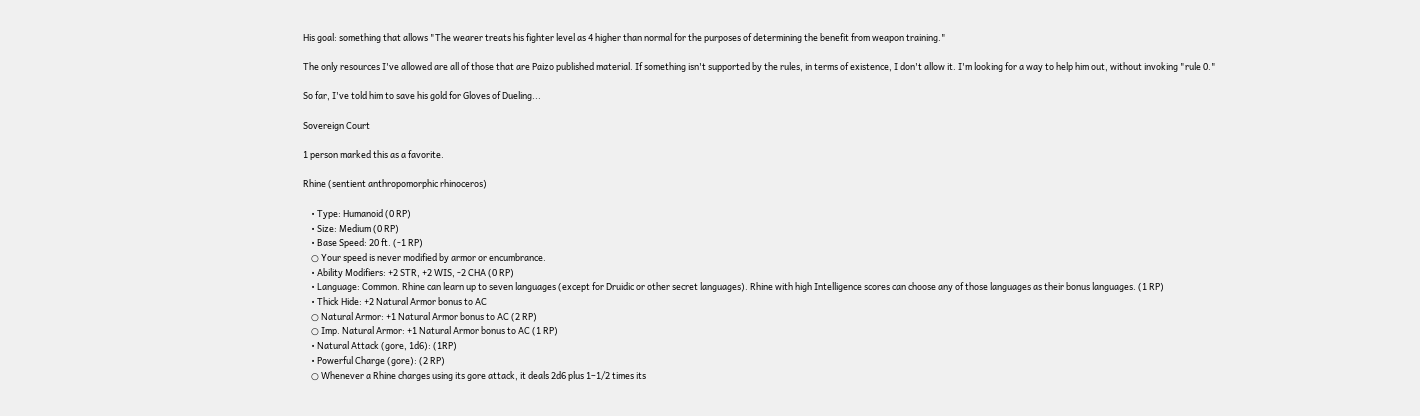His goal: something that allows "The wearer treats his fighter level as 4 higher than normal for the purposes of determining the benefit from weapon training."

The only resources I've allowed are all of those that are Paizo published material. If something isn't supported by the rules, in terms of existence, I don't allow it. I'm looking for a way to help him out, without invoking "rule 0."

So far, I've told him to save his gold for Gloves of Dueling...

Sovereign Court

1 person marked this as a favorite.

Rhine (sentient anthropomorphic rhinoceros)

    • Type: Humanoid (0 RP)
    • Size: Medium (0 RP)
    • Base Speed: 20 ft. (-1 RP)
    ○ Your speed is never modified by armor or encumbrance.
    • Ability Modifiers: +2 STR, +2 WIS, -2 CHA (0 RP)
    • Language: Common. Rhine can learn up to seven languages (except for Druidic or other secret languages). Rhine with high Intelligence scores can choose any of those languages as their bonus languages. (1 RP)
    • Thick Hide: +2 Natural Armor bonus to AC
    ○ Natural Armor: +1 Natural Armor bonus to AC (2 RP)
    ○ Imp. Natural Armor: +1 Natural Armor bonus to AC (1 RP)
    • Natural Attack (gore, 1d6): (1RP)
    • Powerful Charge (gore): (2 RP)
    ○ Whenever a Rhine charges using its gore attack, it deals 2d6 plus 1–1/2 times its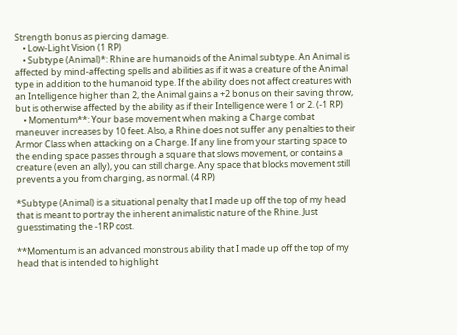Strength bonus as piercing damage.
    • Low-Light Vision (1 RP)
    • Subtype (Animal)*: Rhine are humanoids of the Animal subtype. An Animal is affected by mind-affecting spells and abilities as if it was a creature of the Animal type in addition to the humanoid type. If the ability does not affect creatures with an Intelligence higher than 2, the Animal gains a +2 bonus on their saving throw, but is otherwise affected by the ability as if their Intelligence were 1 or 2. (-1 RP)
    • Momentum**: Your base movement when making a Charge combat maneuver increases by 10 feet. Also, a Rhine does not suffer any penalties to their Armor Class when attacking on a Charge. If any line from your starting space to the ending space passes through a square that slows movement, or contains a creature (even an ally), you can still charge. Any space that blocks movement still prevents a you from charging, as normal. (4 RP)

*Subtype (Animal) is a situational penalty that I made up off the top of my head that is meant to portray the inherent animalistic nature of the Rhine. Just guesstimating the -1RP cost.

**Momentum is an advanced monstrous ability that I made up off the top of my head that is intended to highlight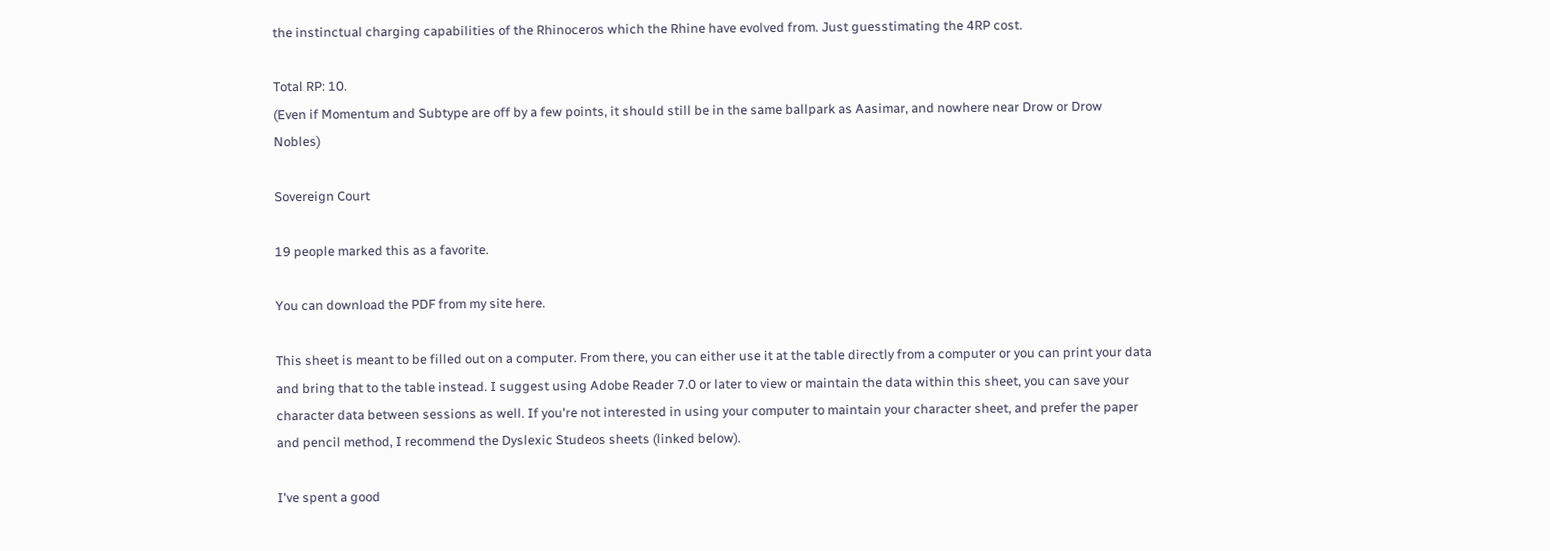the instinctual charging capabilities of the Rhinoceros which the Rhine have evolved from. Just guesstimating the 4RP cost.

Total RP: 10.
(Even if Momentum and Subtype are off by a few points, it should still be in the same ballpark as Aasimar, and nowhere near Drow or Drow Nobles)

Sovereign Court

19 people marked this as a favorite.

You can download the PDF from my site here.

This sheet is meant to be filled out on a computer. From there, you can either use it at the table directly from a computer or you can print your data and bring that to the table instead. I suggest using Adobe Reader 7.0 or later to view or maintain the data within this sheet, you can save your character data between sessions as well. If you're not interested in using your computer to maintain your character sheet, and prefer the paper and pencil method, I recommend the Dyslexic Studeos sheets (linked below).

I've spent a good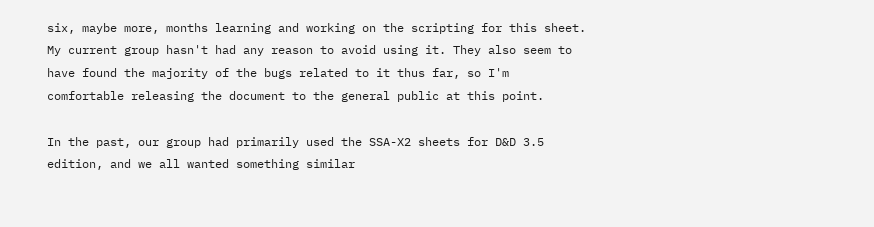six, maybe more, months learning and working on the scripting for this sheet. My current group hasn't had any reason to avoid using it. They also seem to have found the majority of the bugs related to it thus far, so I'm comfortable releasing the document to the general public at this point.

In the past, our group had primarily used the SSA-X2 sheets for D&D 3.5 edition, and we all wanted something similar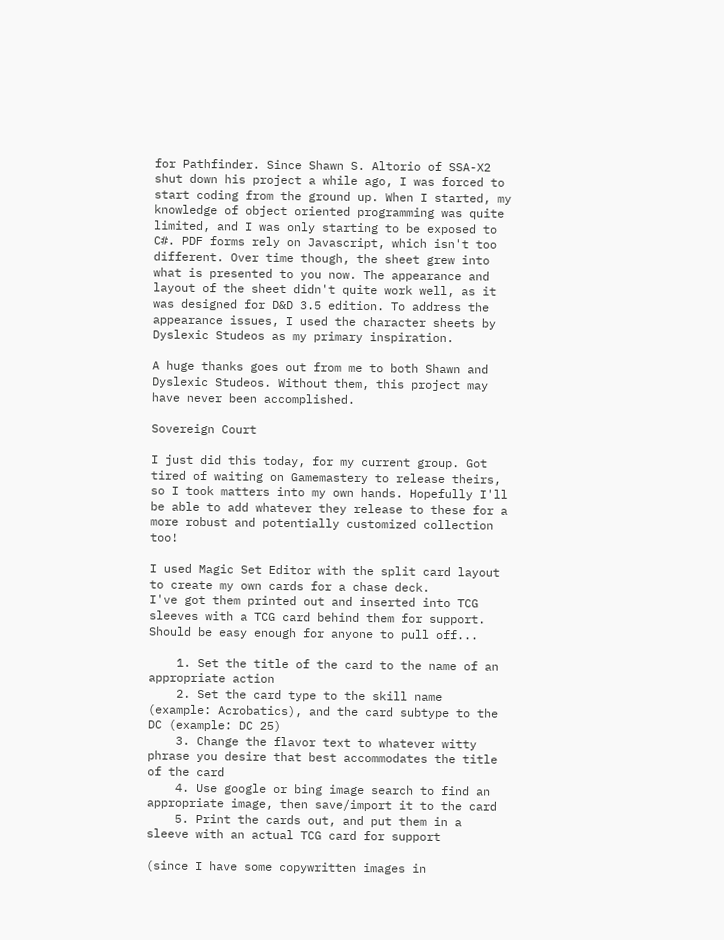for Pathfinder. Since Shawn S. Altorio of SSA-X2 shut down his project a while ago, I was forced to start coding from the ground up. When I started, my knowledge of object oriented programming was quite limited, and I was only starting to be exposed to C#. PDF forms rely on Javascript, which isn't too different. Over time though, the sheet grew into what is presented to you now. The appearance and layout of the sheet didn't quite work well, as it was designed for D&D 3.5 edition. To address the appearance issues, I used the character sheets by Dyslexic Studeos as my primary inspiration.

A huge thanks goes out from me to both Shawn and Dyslexic Studeos. Without them, this project may have never been accomplished.

Sovereign Court

I just did this today, for my current group. Got tired of waiting on Gamemastery to release theirs, so I took matters into my own hands. Hopefully I'll be able to add whatever they release to these for a more robust and potentially customized collection too!

I used Magic Set Editor with the split card layout to create my own cards for a chase deck.
I've got them printed out and inserted into TCG sleeves with a TCG card behind them for support. Should be easy enough for anyone to pull off...

    1. Set the title of the card to the name of an appropriate action
    2. Set the card type to the skill name (example: Acrobatics), and the card subtype to the DC (example: DC 25)
    3. Change the flavor text to whatever witty phrase you desire that best accommodates the title of the card
    4. Use google or bing image search to find an appropriate image, then save/import it to the card
    5. Print the cards out, and put them in a sleeve with an actual TCG card for support

(since I have some copywritten images in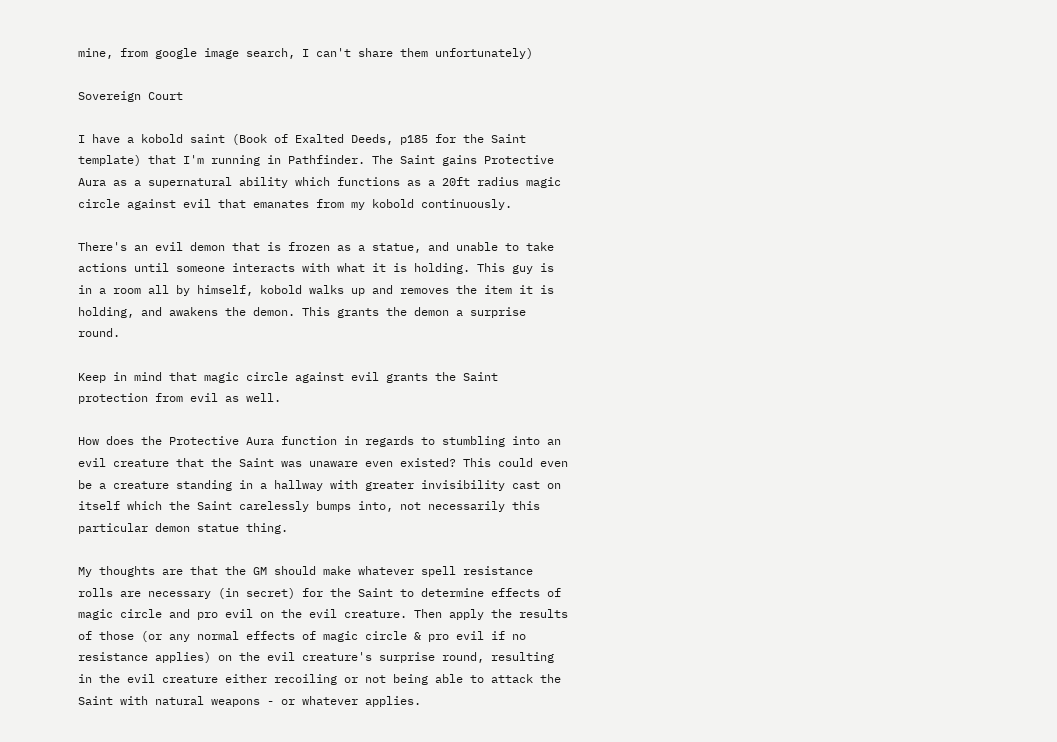mine, from google image search, I can't share them unfortunately)

Sovereign Court

I have a kobold saint (Book of Exalted Deeds, p185 for the Saint template) that I'm running in Pathfinder. The Saint gains Protective Aura as a supernatural ability which functions as a 20ft radius magic circle against evil that emanates from my kobold continuously.

There's an evil demon that is frozen as a statue, and unable to take actions until someone interacts with what it is holding. This guy is in a room all by himself, kobold walks up and removes the item it is holding, and awakens the demon. This grants the demon a surprise round.

Keep in mind that magic circle against evil grants the Saint protection from evil as well.

How does the Protective Aura function in regards to stumbling into an evil creature that the Saint was unaware even existed? This could even be a creature standing in a hallway with greater invisibility cast on itself which the Saint carelessly bumps into, not necessarily this particular demon statue thing.

My thoughts are that the GM should make whatever spell resistance rolls are necessary (in secret) for the Saint to determine effects of magic circle and pro evil on the evil creature. Then apply the results of those (or any normal effects of magic circle & pro evil if no resistance applies) on the evil creature's surprise round, resulting in the evil creature either recoiling or not being able to attack the Saint with natural weapons - or whatever applies.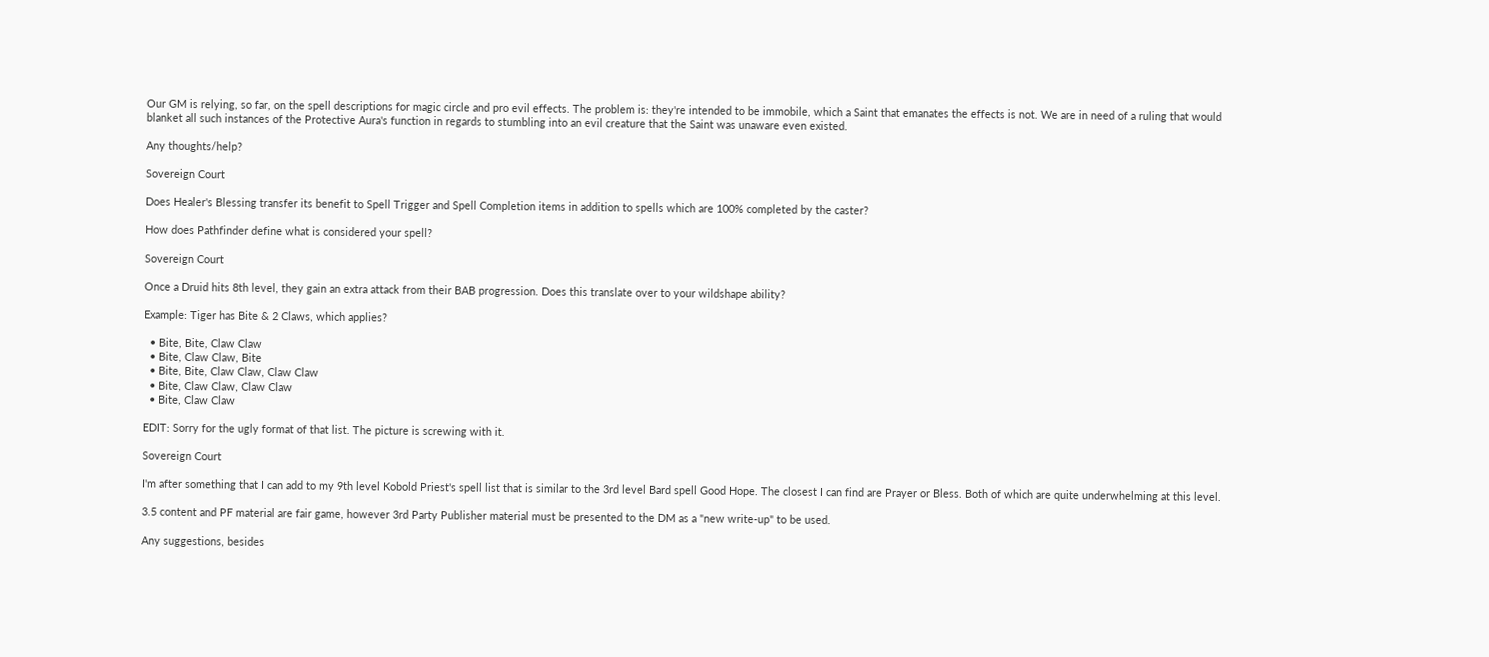Our GM is relying, so far, on the spell descriptions for magic circle and pro evil effects. The problem is: they're intended to be immobile, which a Saint that emanates the effects is not. We are in need of a ruling that would blanket all such instances of the Protective Aura's function in regards to stumbling into an evil creature that the Saint was unaware even existed.

Any thoughts/help?

Sovereign Court

Does Healer's Blessing transfer its benefit to Spell Trigger and Spell Completion items in addition to spells which are 100% completed by the caster?

How does Pathfinder define what is considered your spell?

Sovereign Court

Once a Druid hits 8th level, they gain an extra attack from their BAB progression. Does this translate over to your wildshape ability?

Example: Tiger has Bite & 2 Claws, which applies?

  • Bite, Bite, Claw Claw
  • Bite, Claw Claw, Bite
  • Bite, Bite, Claw Claw, Claw Claw
  • Bite, Claw Claw, Claw Claw
  • Bite, Claw Claw

EDIT: Sorry for the ugly format of that list. The picture is screwing with it.

Sovereign Court

I'm after something that I can add to my 9th level Kobold Priest's spell list that is similar to the 3rd level Bard spell Good Hope. The closest I can find are Prayer or Bless. Both of which are quite underwhelming at this level.

3.5 content and PF material are fair game, however 3rd Party Publisher material must be presented to the DM as a "new write-up" to be used.

Any suggestions, besides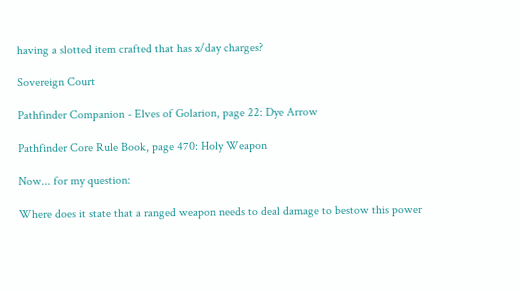having a slotted item crafted that has x/day charges?

Sovereign Court

Pathfinder Companion - Elves of Golarion, page 22: Dye Arrow

Pathfinder Core Rule Book, page 470: Holy Weapon

Now... for my question:

Where does it state that a ranged weapon needs to deal damage to bestow this power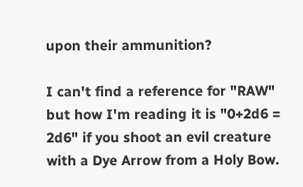upon their ammunition?

I can't find a reference for "RAW" but how I'm reading it is "0+2d6 = 2d6" if you shoot an evil creature with a Dye Arrow from a Holy Bow.